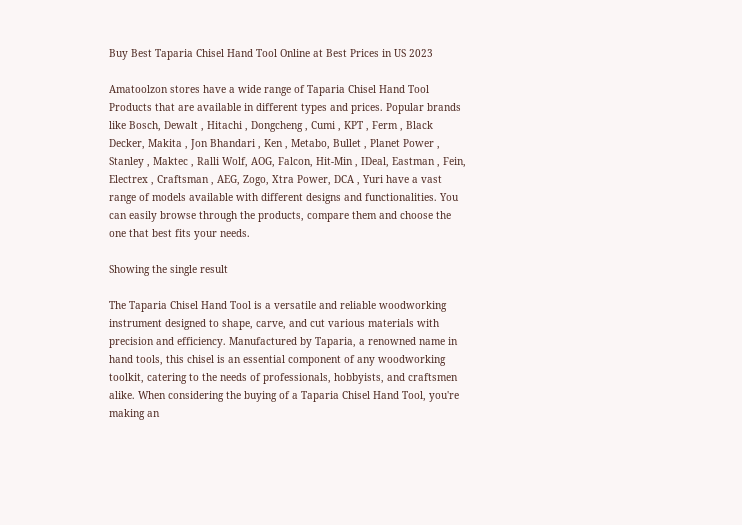Buy Best Taparia Chisel Hand Tool Online at Best Prices in US 2023

Amatoolzon stores have a wide range of Taparia Chisel Hand Tool Products that are available in different types and prices. Popular brands like Bosch, Dewalt , Hitachi , Dongcheng , Cumi , KPT , Ferm , Black Decker, Makita , Jon Bhandari , Ken , Metabo, Bullet , Planet Power , Stanley , Maktec , Ralli Wolf, AOG, Falcon, Hit-Min , IDeal, Eastman , Fein, Electrex , Craftsman , AEG, Zogo, Xtra Power, DCA , Yuri have a vast range of models available with different designs and functionalities. You can easily browse through the products, compare them and choose the one that best fits your needs.

Showing the single result

The Taparia Chisel Hand Tool is a versatile and reliable woodworking instrument designed to shape, carve, and cut various materials with precision and efficiency. Manufactured by Taparia, a renowned name in hand tools, this chisel is an essential component of any woodworking toolkit, catering to the needs of professionals, hobbyists, and craftsmen alike. When considering the buying of a Taparia Chisel Hand Tool, you're making an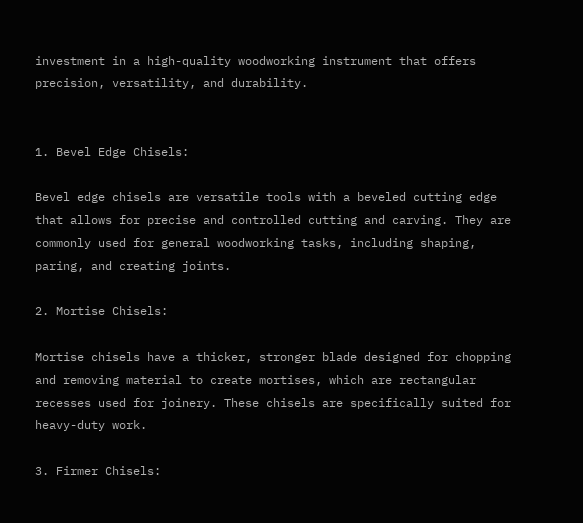investment in a high-quality woodworking instrument that offers precision, versatility, and durability.


1. Bevel Edge Chisels:

Bevel edge chisels are versatile tools with a beveled cutting edge that allows for precise and controlled cutting and carving. They are commonly used for general woodworking tasks, including shaping, paring, and creating joints.

2. Mortise Chisels:

Mortise chisels have a thicker, stronger blade designed for chopping and removing material to create mortises, which are rectangular recesses used for joinery. These chisels are specifically suited for heavy-duty work.

3. Firmer Chisels: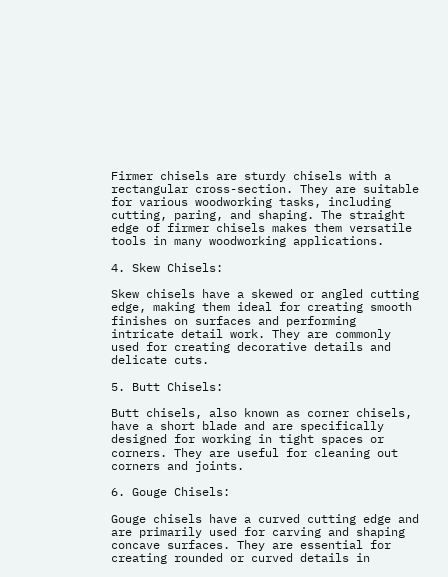Firmer chisels are sturdy chisels with a rectangular cross-section. They are suitable for various woodworking tasks, including cutting, paring, and shaping. The straight edge of firmer chisels makes them versatile tools in many woodworking applications.

4. Skew Chisels:

Skew chisels have a skewed or angled cutting edge, making them ideal for creating smooth finishes on surfaces and performing intricate detail work. They are commonly used for creating decorative details and delicate cuts.

5. Butt Chisels:

Butt chisels, also known as corner chisels, have a short blade and are specifically designed for working in tight spaces or corners. They are useful for cleaning out corners and joints.

6. Gouge Chisels:

Gouge chisels have a curved cutting edge and are primarily used for carving and shaping concave surfaces. They are essential for creating rounded or curved details in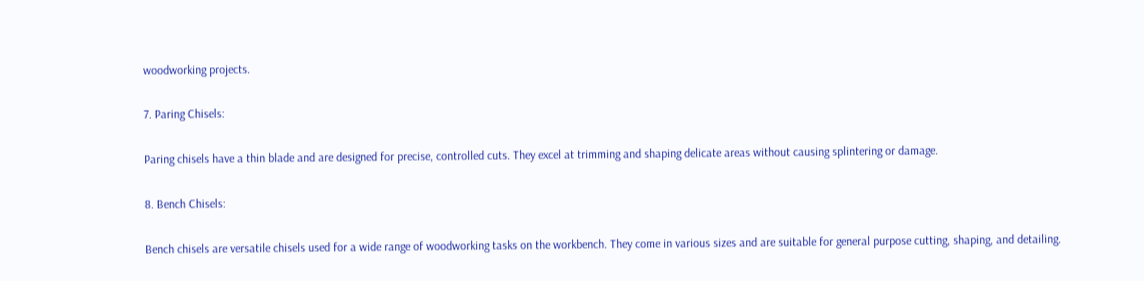woodworking projects.

7. Paring Chisels:

Paring chisels have a thin blade and are designed for precise, controlled cuts. They excel at trimming and shaping delicate areas without causing splintering or damage.

8. Bench Chisels:

Bench chisels are versatile chisels used for a wide range of woodworking tasks on the workbench. They come in various sizes and are suitable for general purpose cutting, shaping, and detailing.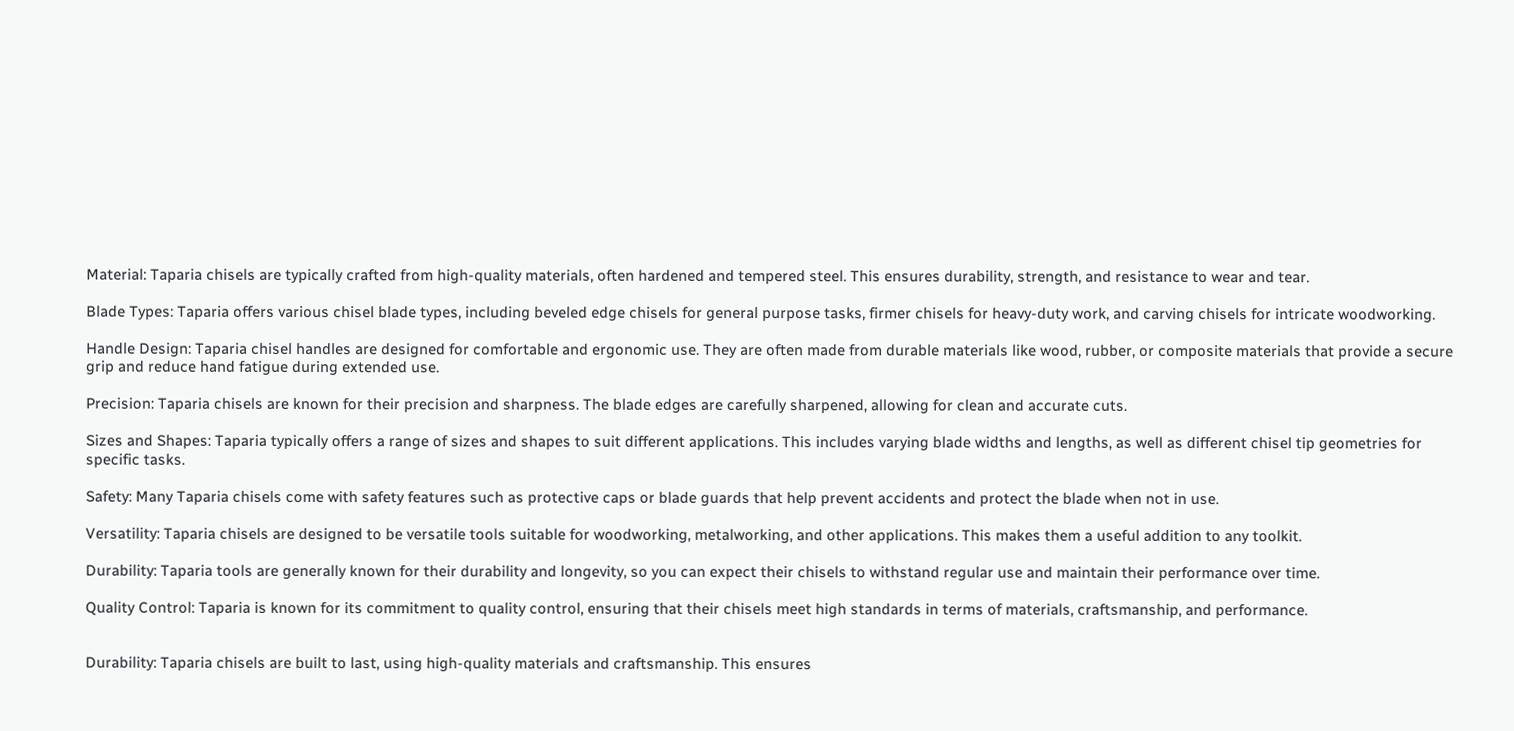Material: Taparia chisels are typically crafted from high-quality materials, often hardened and tempered steel. This ensures durability, strength, and resistance to wear and tear.

Blade Types: Taparia offers various chisel blade types, including beveled edge chisels for general purpose tasks, firmer chisels for heavy-duty work, and carving chisels for intricate woodworking.

Handle Design: Taparia chisel handles are designed for comfortable and ergonomic use. They are often made from durable materials like wood, rubber, or composite materials that provide a secure grip and reduce hand fatigue during extended use.

Precision: Taparia chisels are known for their precision and sharpness. The blade edges are carefully sharpened, allowing for clean and accurate cuts.

Sizes and Shapes: Taparia typically offers a range of sizes and shapes to suit different applications. This includes varying blade widths and lengths, as well as different chisel tip geometries for specific tasks.

Safety: Many Taparia chisels come with safety features such as protective caps or blade guards that help prevent accidents and protect the blade when not in use.

Versatility: Taparia chisels are designed to be versatile tools suitable for woodworking, metalworking, and other applications. This makes them a useful addition to any toolkit.

Durability: Taparia tools are generally known for their durability and longevity, so you can expect their chisels to withstand regular use and maintain their performance over time.

Quality Control: Taparia is known for its commitment to quality control, ensuring that their chisels meet high standards in terms of materials, craftsmanship, and performance.


Durability: Taparia chisels are built to last, using high-quality materials and craftsmanship. This ensures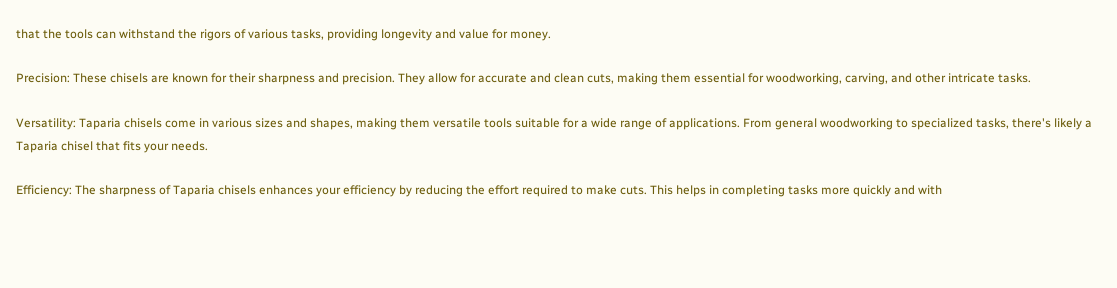that the tools can withstand the rigors of various tasks, providing longevity and value for money.

Precision: These chisels are known for their sharpness and precision. They allow for accurate and clean cuts, making them essential for woodworking, carving, and other intricate tasks.

Versatility: Taparia chisels come in various sizes and shapes, making them versatile tools suitable for a wide range of applications. From general woodworking to specialized tasks, there's likely a Taparia chisel that fits your needs.

Efficiency: The sharpness of Taparia chisels enhances your efficiency by reducing the effort required to make cuts. This helps in completing tasks more quickly and with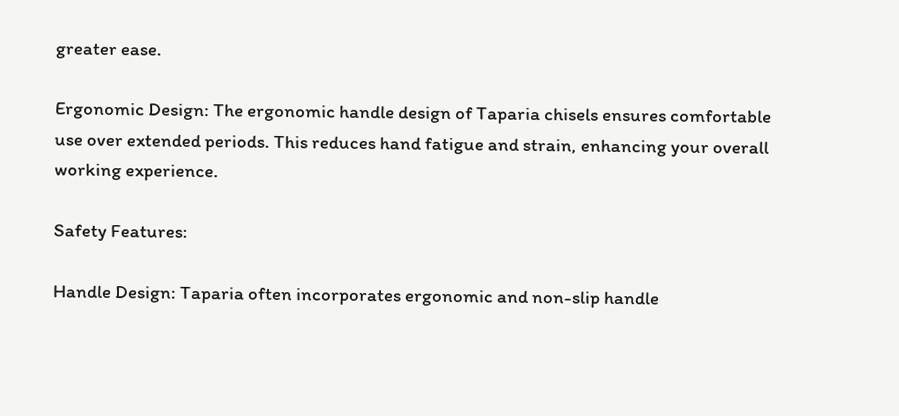greater ease.

Ergonomic Design: The ergonomic handle design of Taparia chisels ensures comfortable use over extended periods. This reduces hand fatigue and strain, enhancing your overall working experience.

Safety Features:

Handle Design: Taparia often incorporates ergonomic and non-slip handle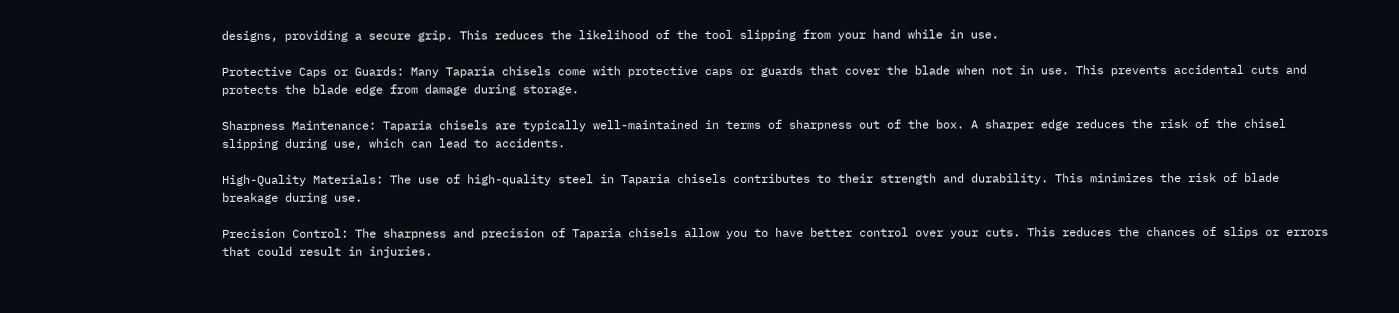designs, providing a secure grip. This reduces the likelihood of the tool slipping from your hand while in use.

Protective Caps or Guards: Many Taparia chisels come with protective caps or guards that cover the blade when not in use. This prevents accidental cuts and protects the blade edge from damage during storage.

Sharpness Maintenance: Taparia chisels are typically well-maintained in terms of sharpness out of the box. A sharper edge reduces the risk of the chisel slipping during use, which can lead to accidents.

High-Quality Materials: The use of high-quality steel in Taparia chisels contributes to their strength and durability. This minimizes the risk of blade breakage during use.

Precision Control: The sharpness and precision of Taparia chisels allow you to have better control over your cuts. This reduces the chances of slips or errors that could result in injuries.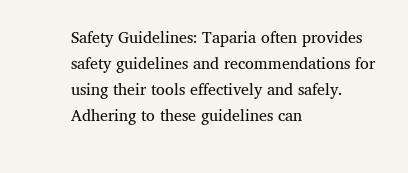Safety Guidelines: Taparia often provides safety guidelines and recommendations for using their tools effectively and safely. Adhering to these guidelines can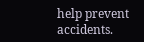help prevent accidents.